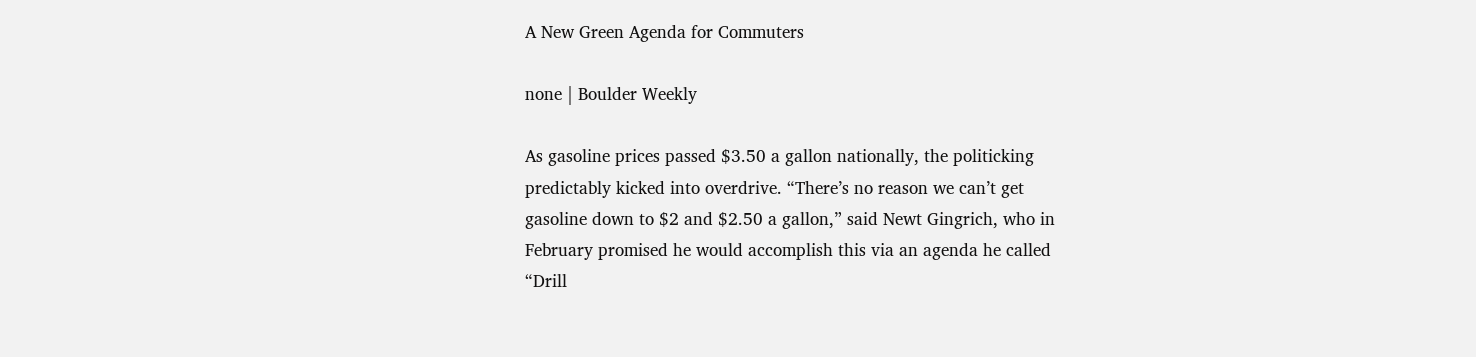A New Green Agenda for Commuters

none | Boulder Weekly

As gasoline prices passed $3.50 a gallon nationally, the politicking
predictably kicked into overdrive. “There’s no reason we can’t get
gasoline down to $2 and $2.50 a gallon,” said Newt Gingrich, who in
February promised he would accomplish this via an agenda he called
“Drill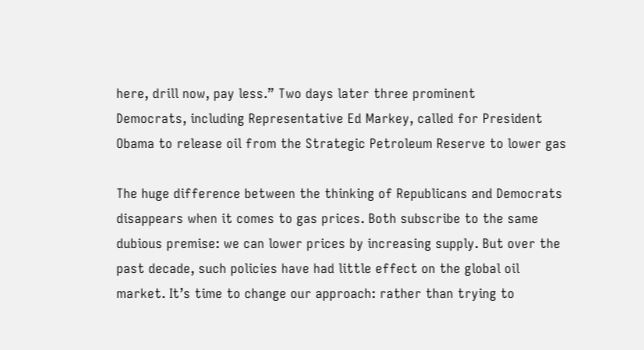here, drill now, pay less.” Two days later three prominent
Democrats, including Representative Ed Markey, called for President
Obama to release oil from the Strategic Petroleum Reserve to lower gas

The huge difference between the thinking of Republicans and Democrats
disappears when it comes to gas prices. Both subscribe to the same
dubious premise: we can lower prices by increasing supply. But over the
past decade, such policies have had little effect on the global oil
market. It’s time to change our approach: rather than trying to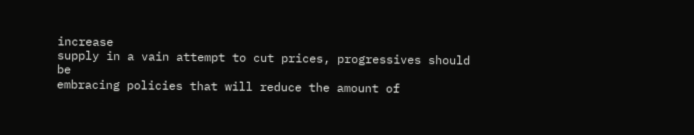increase
supply in a vain attempt to cut prices, progressives should be
embracing policies that will reduce the amount of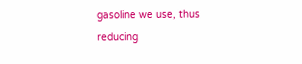gasoline we use, thus
reducing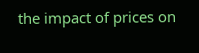the impact of prices on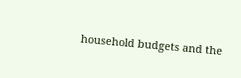household budgets and the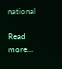national

Read more…